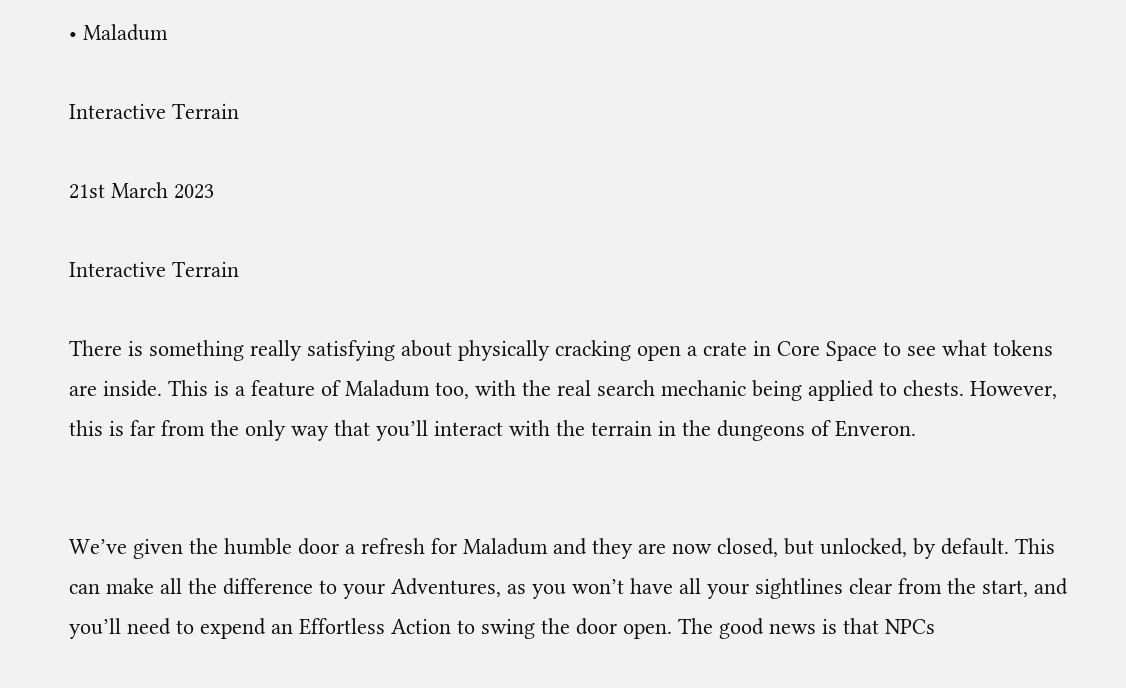• Maladum

Interactive Terrain

21st March 2023

Interactive Terrain

There is something really satisfying about physically cracking open a crate in Core Space to see what tokens are inside. This is a feature of Maladum too, with the real search mechanic being applied to chests. However, this is far from the only way that you’ll interact with the terrain in the dungeons of Enveron.


We’ve given the humble door a refresh for Maladum and they are now closed, but unlocked, by default. This can make all the difference to your Adventures, as you won’t have all your sightlines clear from the start, and you’ll need to expend an Effortless Action to swing the door open. The good news is that NPCs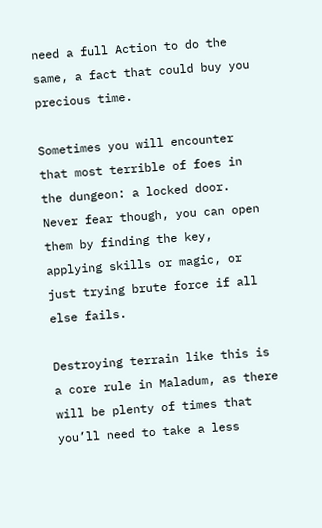need a full Action to do the same, a fact that could buy you precious time.

Sometimes you will encounter that most terrible of foes in the dungeon: a locked door. Never fear though, you can open them by finding the key, applying skills or magic, or just trying brute force if all else fails.

Destroying terrain like this is a core rule in Maladum, as there will be plenty of times that you’ll need to take a less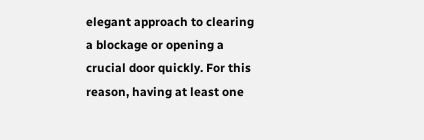elegant approach to clearing a blockage or opening a crucial door quickly. For this reason, having at least one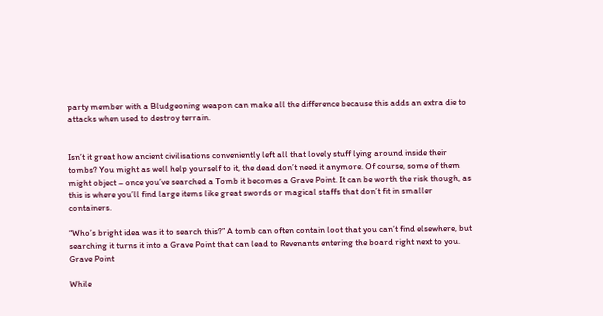party member with a Bludgeoning weapon can make all the difference because this adds an extra die to attacks when used to destroy terrain.


Isn’t it great how ancient civilisations conveniently left all that lovely stuff lying around inside their tombs? You might as well help yourself to it, the dead don’t need it anymore. Of course, some of them might object – once you’ve searched a Tomb it becomes a Grave Point. It can be worth the risk though, as this is where you’ll find large items like great swords or magical staffs that don’t fit in smaller containers.

“Who’s bright idea was it to search this?” A tomb can often contain loot that you can’t find elsewhere, but searching it turns it into a Grave Point that can lead to Revenants entering the board right next to you.
Grave Point

While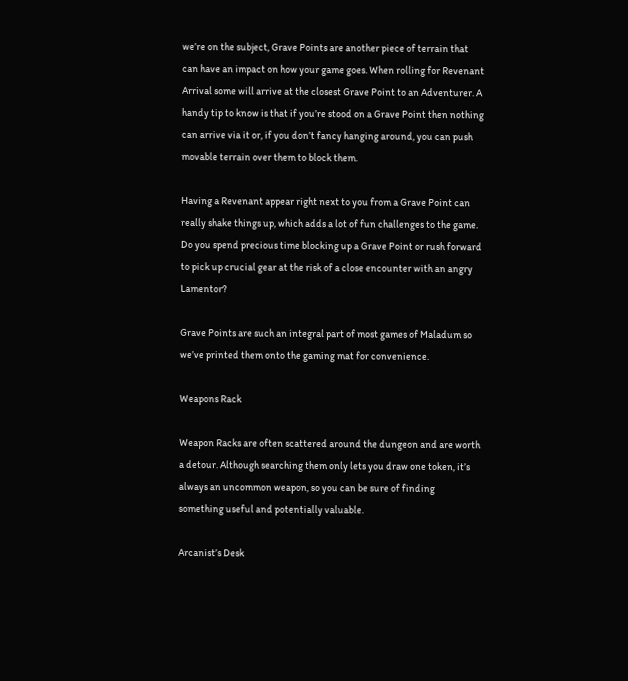we’re on the subject, Grave Points are another piece of terrain that can have an impact on how your game goes. When rolling for Revenant Arrival some will arrive at the closest Grave Point to an Adventurer. A handy tip to know is that if you’re stood on a Grave Point then nothing can arrive via it or, if you don’t fancy hanging around, you can push movable terrain over them to block them.

Having a Revenant appear right next to you from a Grave Point can really shake things up, which adds a lot of fun challenges to the game.  Do you spend precious time blocking up a Grave Point or rush forward to pick up crucial gear at the risk of a close encounter with an angry Lamentor?

Grave Points are such an integral part of most games of Maladum so we’ve printed them onto the gaming mat for convenience.

Weapons Rack

Weapon Racks are often scattered around the dungeon and are worth a detour. Although searching them only lets you draw one token, it’s always an uncommon weapon, so you can be sure of finding something useful and potentially valuable.

Arcanist’s Desk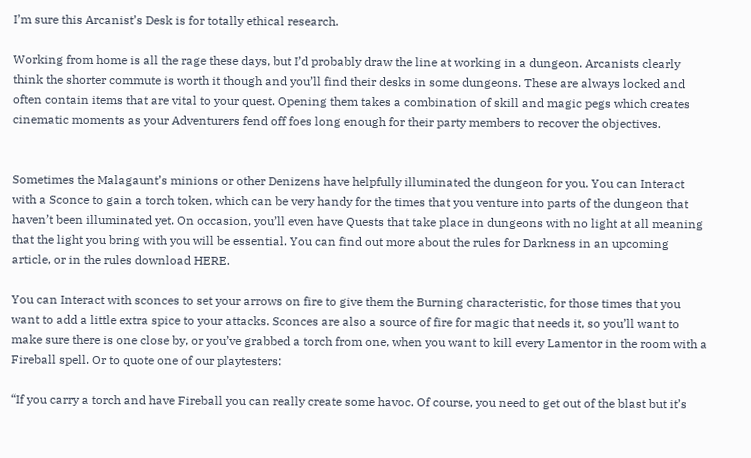I’m sure this Arcanist’s Desk is for totally ethical research.

Working from home is all the rage these days, but I’d probably draw the line at working in a dungeon. Arcanists clearly think the shorter commute is worth it though and you’ll find their desks in some dungeons. These are always locked and often contain items that are vital to your quest. Opening them takes a combination of skill and magic pegs which creates cinematic moments as your Adventurers fend off foes long enough for their party members to recover the objectives.


Sometimes the Malagaunt’s minions or other Denizens have helpfully illuminated the dungeon for you. You can Interact with a Sconce to gain a torch token, which can be very handy for the times that you venture into parts of the dungeon that haven’t been illuminated yet. On occasion, you’ll even have Quests that take place in dungeons with no light at all meaning that the light you bring with you will be essential. You can find out more about the rules for Darkness in an upcoming article, or in the rules download HERE.

You can Interact with sconces to set your arrows on fire to give them the Burning characteristic, for those times that you want to add a little extra spice to your attacks. Sconces are also a source of fire for magic that needs it, so you’ll want to make sure there is one close by, or you’ve grabbed a torch from one, when you want to kill every Lamentor in the room with a Fireball spell. Or to quote one of our playtesters:

“If you carry a torch and have Fireball you can really create some havoc. Of course, you need to get out of the blast but it’s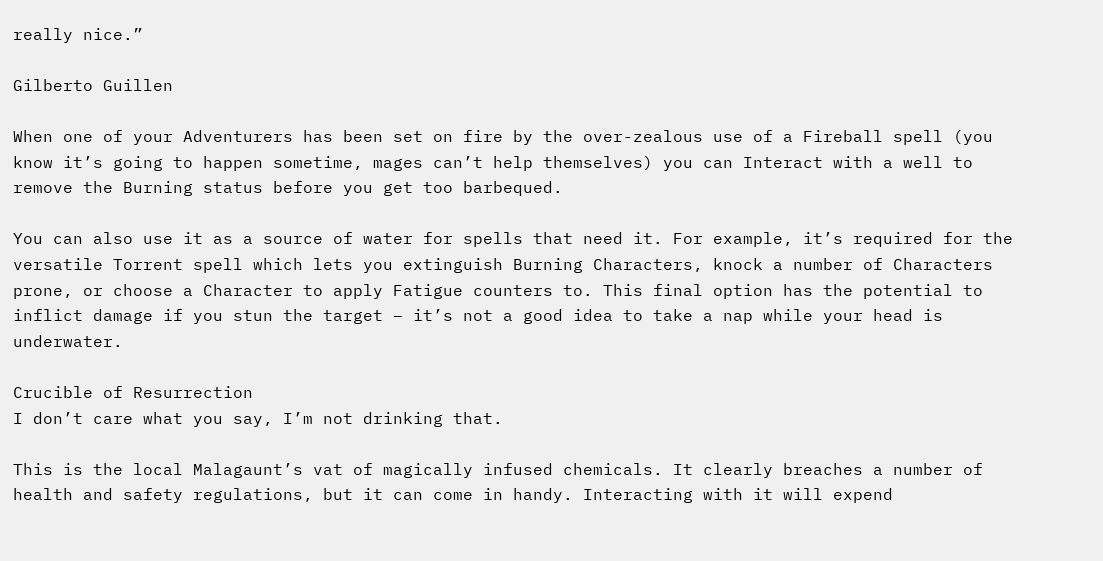really nice.”

Gilberto Guillen

When one of your Adventurers has been set on fire by the over-zealous use of a Fireball spell (you know it’s going to happen sometime, mages can’t help themselves) you can Interact with a well to remove the Burning status before you get too barbequed.

You can also use it as a source of water for spells that need it. For example, it’s required for the versatile Torrent spell which lets you extinguish Burning Characters, knock a number of Characters prone, or choose a Character to apply Fatigue counters to. This final option has the potential to inflict damage if you stun the target – it’s not a good idea to take a nap while your head is underwater.

Crucible of Resurrection
I don’t care what you say, I’m not drinking that.

This is the local Malagaunt’s vat of magically infused chemicals. It clearly breaches a number of health and safety regulations, but it can come in handy. Interacting with it will expend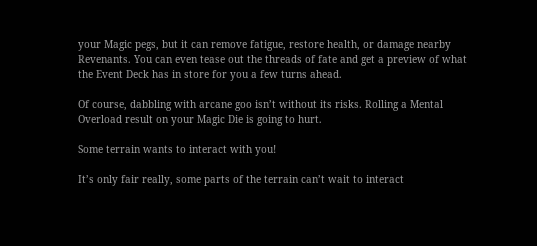your Magic pegs, but it can remove fatigue, restore health, or damage nearby Revenants. You can even tease out the threads of fate and get a preview of what the Event Deck has in store for you a few turns ahead.

Of course, dabbling with arcane goo isn’t without its risks. Rolling a Mental Overload result on your Magic Die is going to hurt.

Some terrain wants to interact with you!

It’s only fair really, some parts of the terrain can’t wait to interact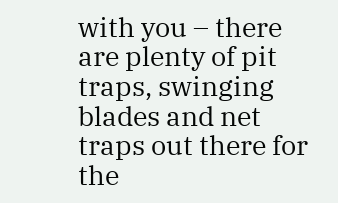with you – there are plenty of pit traps, swinging blades and net traps out there for the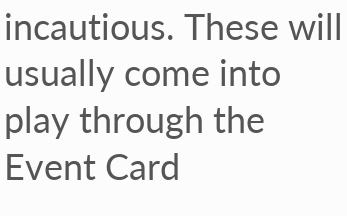incautious. These will usually come into play through the Event Card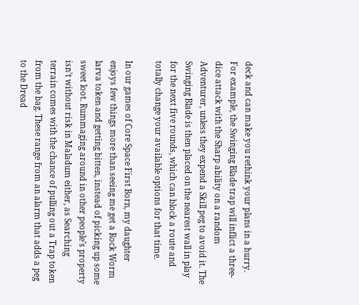deck and can make you rethink your plans in a hurry. For example, the Swinging Blade trap will inflict a three-dice attack with the Sharp ability on a random Adventurer, unless they expend a Skill peg to avoid it. The Swinging Blade is then placed on the nearest wall in play for the next five rounds, which can block a route and totally change your available options for that time.

In our games of Core Space First Born, my daughter enjoys few things more than seeing me get a Rock Worm larva token and getting bitten, instead of picking up some sweet loot. Rummaging around in other people’s property isn’t without risk in Maladum either, as Searching terrain comes with the chance of pulling out a Trap token from the bag. These range from an alarm that adds a peg to the Dread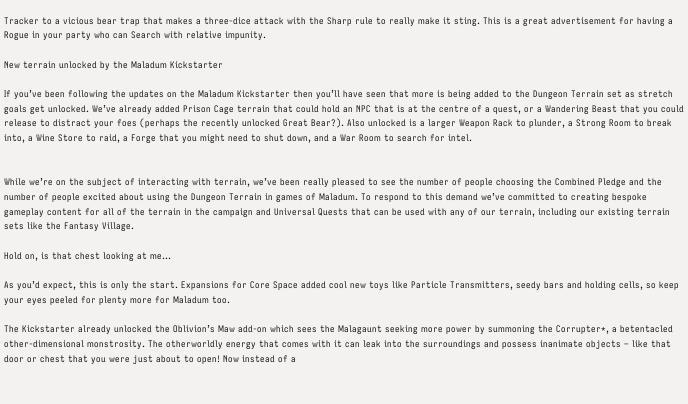Tracker to a vicious bear trap that makes a three-dice attack with the Sharp rule to really make it sting. This is a great advertisement for having a Rogue in your party who can Search with relative impunity.

New terrain unlocked by the Maladum Kickstarter

If you’ve been following the updates on the Maladum Kickstarter then you’ll have seen that more is being added to the Dungeon Terrain set as stretch goals get unlocked. We’ve already added Prison Cage terrain that could hold an NPC that is at the centre of a quest, or a Wandering Beast that you could release to distract your foes (perhaps the recently unlocked Great Bear?). Also unlocked is a larger Weapon Rack to plunder, a Strong Room to break into, a Wine Store to raid, a Forge that you might need to shut down, and a War Room to search for intel.


While we’re on the subject of interacting with terrain, we’ve been really pleased to see the number of people choosing the Combined Pledge and the number of people excited about using the Dungeon Terrain in games of Maladum. To respond to this demand we’ve committed to creating bespoke gameplay content for all of the terrain in the campaign and Universal Quests that can be used with any of our terrain, including our existing terrain sets like the Fantasy Village.

Hold on, is that chest looking at me…

As you’d expect, this is only the start. Expansions for Core Space added cool new toys like Particle Transmitters, seedy bars and holding cells, so keep your eyes peeled for plenty more for Maladum too.

The Kickstarter already unlocked the Oblivion’s Maw add-on which sees the Malagaunt seeking more power by summoning the Corrupter*, a betentacled other-dimensional monstrosity. The otherworldly energy that comes with it can leak into the surroundings and possess inanimate objects – like that door or chest that you were just about to open! Now instead of a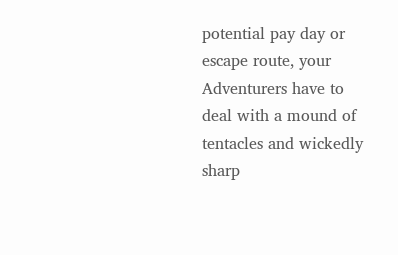potential pay day or escape route, your Adventurers have to deal with a mound of tentacles and wickedly sharp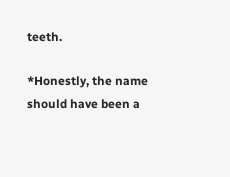teeth.

*Honestly, the name should have been a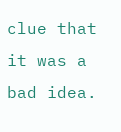clue that it was a bad idea.